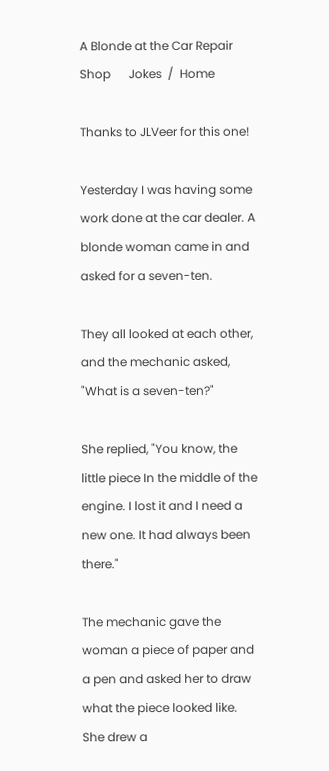A Blonde at the Car Repair Shop      Jokes  /  Home

Thanks to JLVeer for this one!

Yesterday I was having some work done at the car dealer. A blonde woman came in and asked for a seven-ten.

They all looked at each other, and the mechanic asked, "What is a seven-ten?"

She replied, "You know, the little piece In the middle of the engine. I lost it and I need a new one. It had always been there."

The mechanic gave the woman a piece of paper and a pen and asked her to draw what the piece looked like. She drew a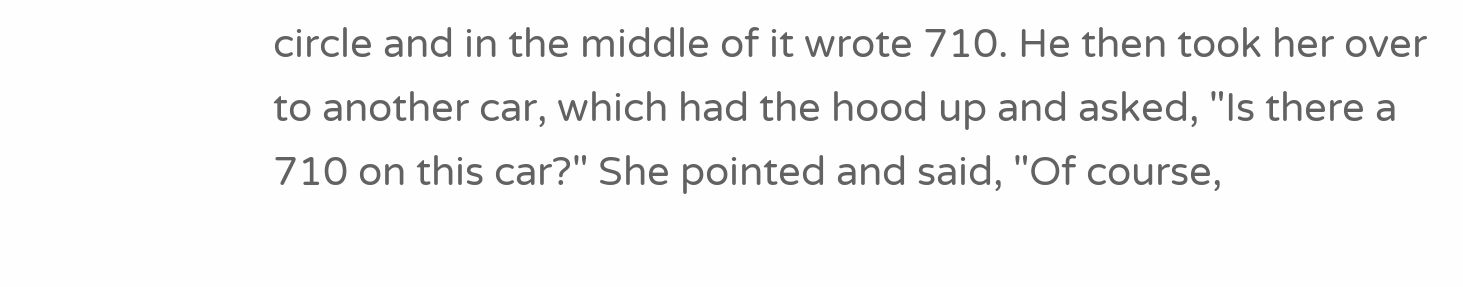circle and in the middle of it wrote 710. He then took her over to another car, which had the hood up and asked, "Is there a 710 on this car?" She pointed and said, "Of course,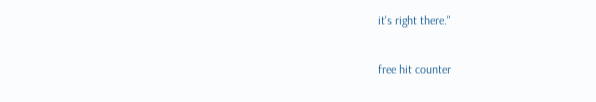it's right there."

free hit counter